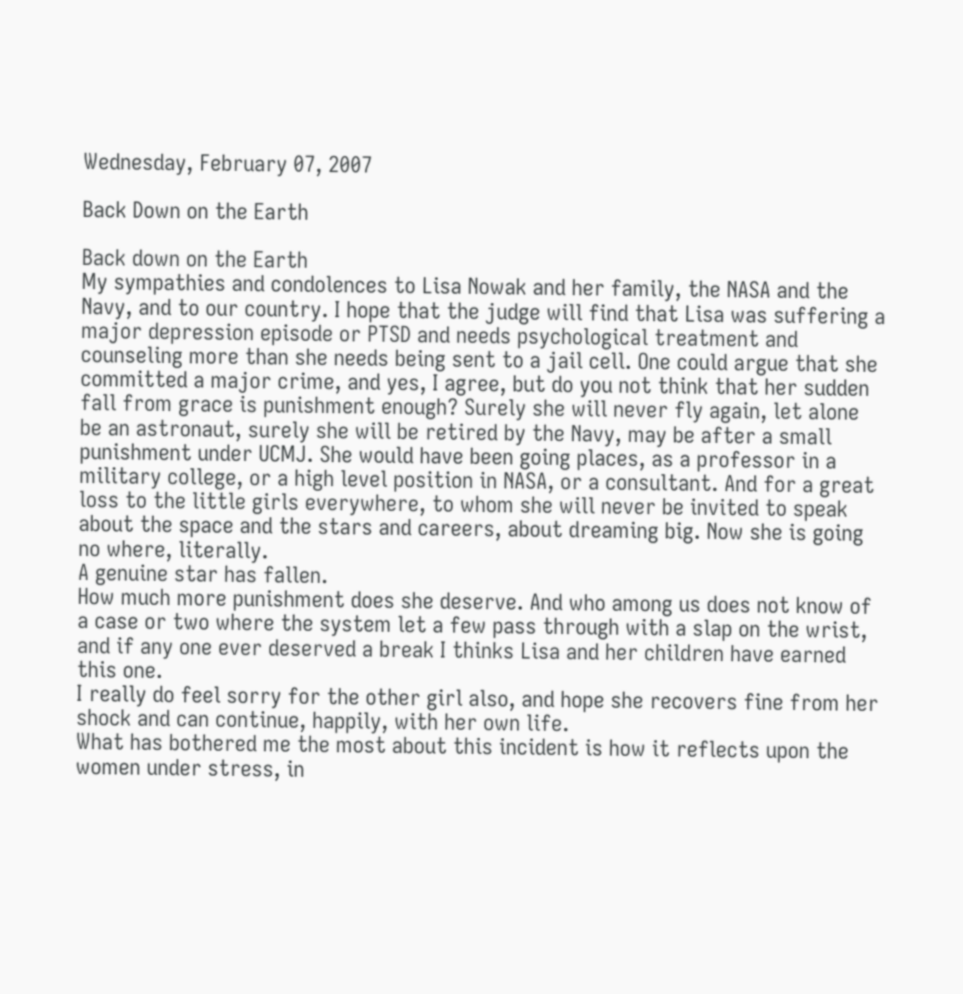Wednesday, February 07, 2007

Back Down on the Earth

Back down on the Earth
My sympathies and condolences to Lisa Nowak and her family, the NASA and the Navy, and to our country. I hope that the judge will find that Lisa was suffering a major depression episode or PTSD and needs psychological treatment and counseling more than she needs being sent to a jail cell. One could argue that she committed a major crime, and yes, I agree, but do you not think that her sudden fall from grace is punishment enough? Surely she will never fly again, let alone be an astronaut, surely she will be retired by the Navy, may be after a small punishment under UCMJ. She would have been going places, as a professor in a military college, or a high level position in NASA, or a consultant. And for a great loss to the little girls everywhere, to whom she will never be invited to speak about the space and the stars and careers, about dreaming big. Now she is going no where, literally.
A genuine star has fallen.
How much more punishment does she deserve. And who among us does not know of a case or two where the system let a few pass through with a slap on the wrist, and if any one ever deserved a break I thinks Lisa and her children have earned this one.
I really do feel sorry for the other girl also, and hope she recovers fine from her shock and can continue, happily, with her own life.
What has bothered me the most about this incident is how it reflects upon the women under stress, in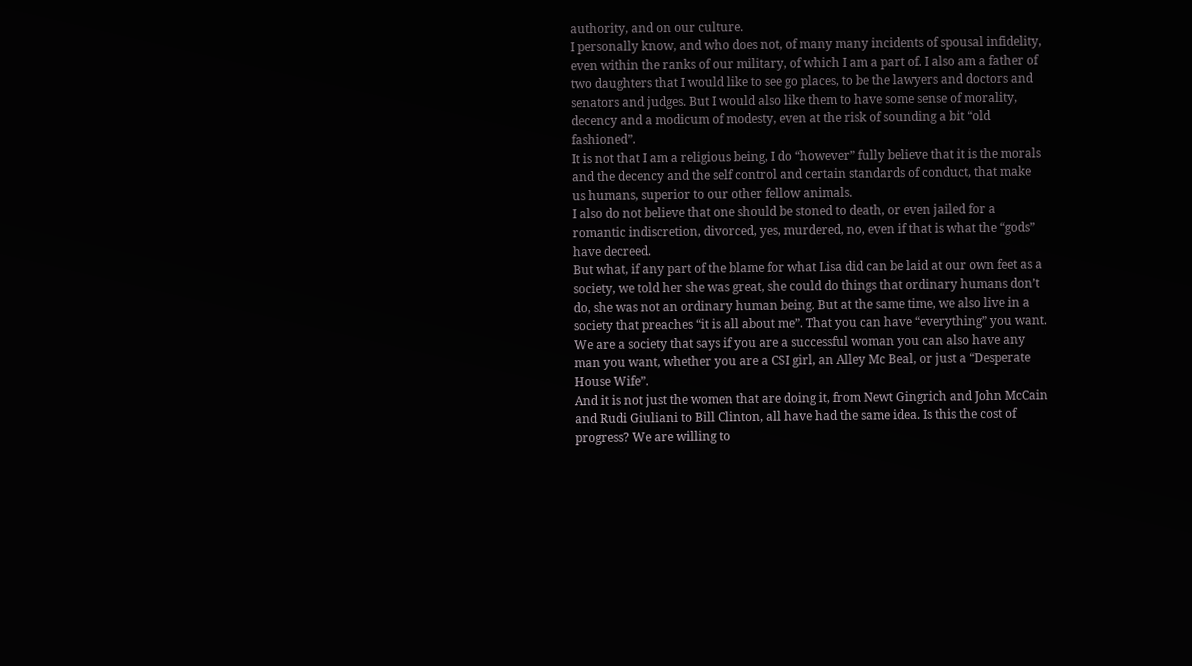authority, and on our culture.
I personally know, and who does not, of many many incidents of spousal infidelity, even within the ranks of our military, of which I am a part of. I also am a father of two daughters that I would like to see go places, to be the lawyers and doctors and senators and judges. But I would also like them to have some sense of morality, decency and a modicum of modesty, even at the risk of sounding a bit “old fashioned”.
It is not that I am a religious being, I do “however” fully believe that it is the morals and the decency and the self control and certain standards of conduct, that make us humans, superior to our other fellow animals.
I also do not believe that one should be stoned to death, or even jailed for a romantic indiscretion, divorced, yes, murdered, no, even if that is what the “gods” have decreed.
But what, if any part of the blame for what Lisa did can be laid at our own feet as a society, we told her she was great, she could do things that ordinary humans don’t do, she was not an ordinary human being. But at the same time, we also live in a society that preaches “it is all about me”. That you can have “everything” you want. We are a society that says if you are a successful woman you can also have any man you want, whether you are a CSI girl, an Alley Mc Beal, or just a “Desperate House Wife”.
And it is not just the women that are doing it, from Newt Gingrich and John McCain and Rudi Giuliani to Bill Clinton, all have had the same idea. Is this the cost of progress? We are willing to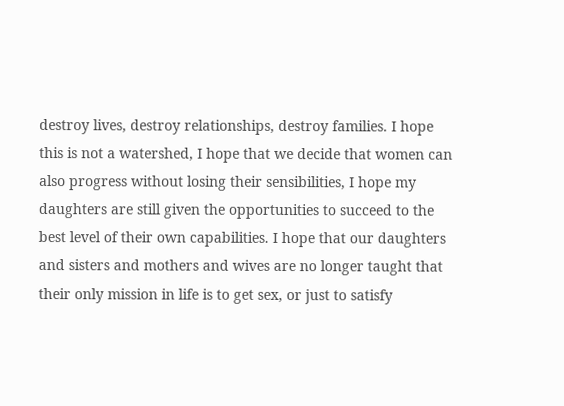destroy lives, destroy relationships, destroy families. I hope this is not a watershed, I hope that we decide that women can also progress without losing their sensibilities, I hope my daughters are still given the opportunities to succeed to the best level of their own capabilities. I hope that our daughters and sisters and mothers and wives are no longer taught that their only mission in life is to get sex, or just to satisfy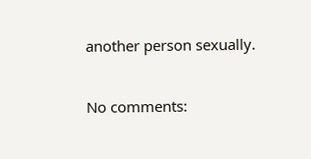another person sexually.

No comments: